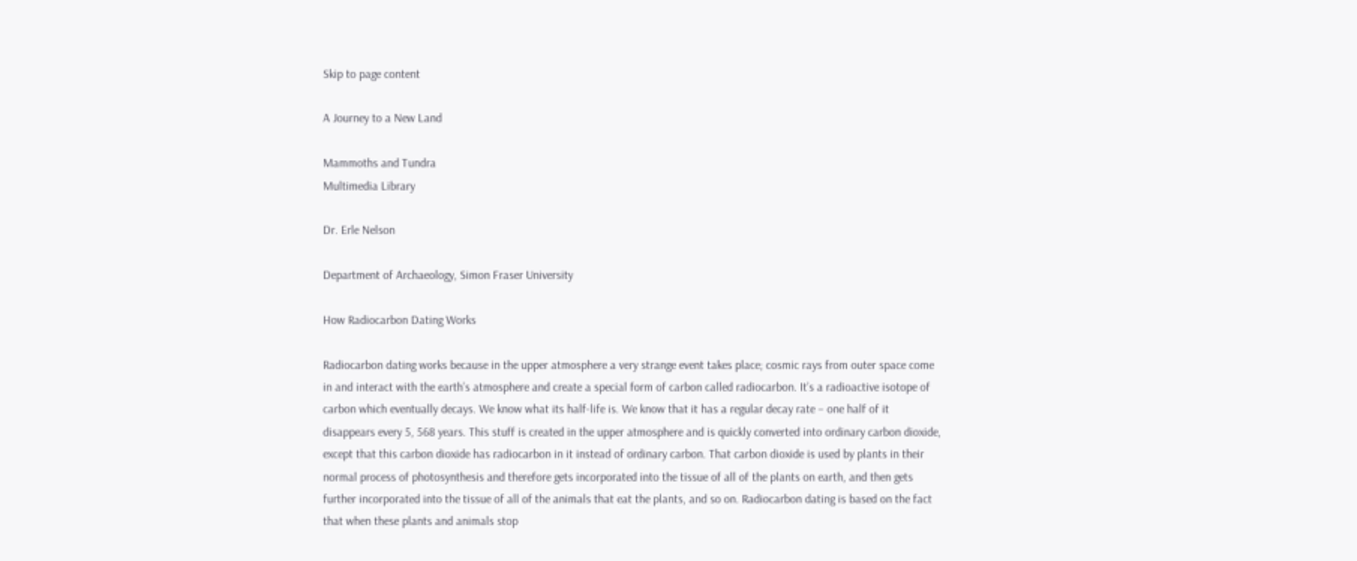Skip to page content

A Journey to a New Land

Mammoths and Tundra
Multimedia Library

Dr. Erle Nelson

Department of Archaeology, Simon Fraser University

How Radiocarbon Dating Works

Radiocarbon dating works because in the upper atmosphere a very strange event takes place; cosmic rays from outer space come in and interact with the earth’s atmosphere and create a special form of carbon called radiocarbon. It’s a radioactive isotope of carbon which eventually decays. We know what its half-life is. We know that it has a regular decay rate – one half of it disappears every 5, 568 years. This stuff is created in the upper atmosphere and is quickly converted into ordinary carbon dioxide, except that this carbon dioxide has radiocarbon in it instead of ordinary carbon. That carbon dioxide is used by plants in their normal process of photosynthesis and therefore gets incorporated into the tissue of all of the plants on earth, and then gets further incorporated into the tissue of all of the animals that eat the plants, and so on. Radiocarbon dating is based on the fact that when these plants and animals stop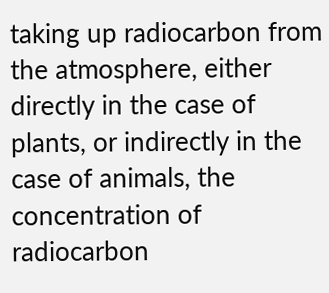taking up radiocarbon from the atmosphere, either directly in the case of plants, or indirectly in the case of animals, the concentration of radiocarbon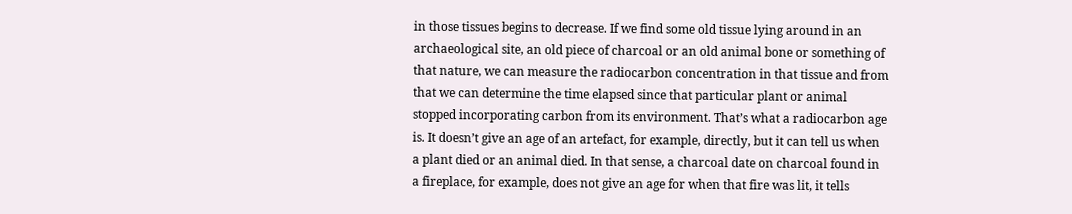in those tissues begins to decrease. If we find some old tissue lying around in an archaeological site, an old piece of charcoal or an old animal bone or something of that nature, we can measure the radiocarbon concentration in that tissue and from that we can determine the time elapsed since that particular plant or animal stopped incorporating carbon from its environment. That’s what a radiocarbon age is. It doesn’t give an age of an artefact, for example, directly, but it can tell us when a plant died or an animal died. In that sense, a charcoal date on charcoal found in a fireplace, for example, does not give an age for when that fire was lit, it tells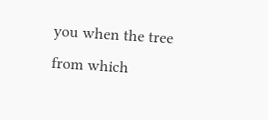you when the tree from which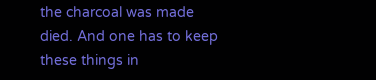the charcoal was made died. And one has to keep these things in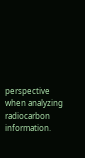perspective when analyzing radiocarbon information.